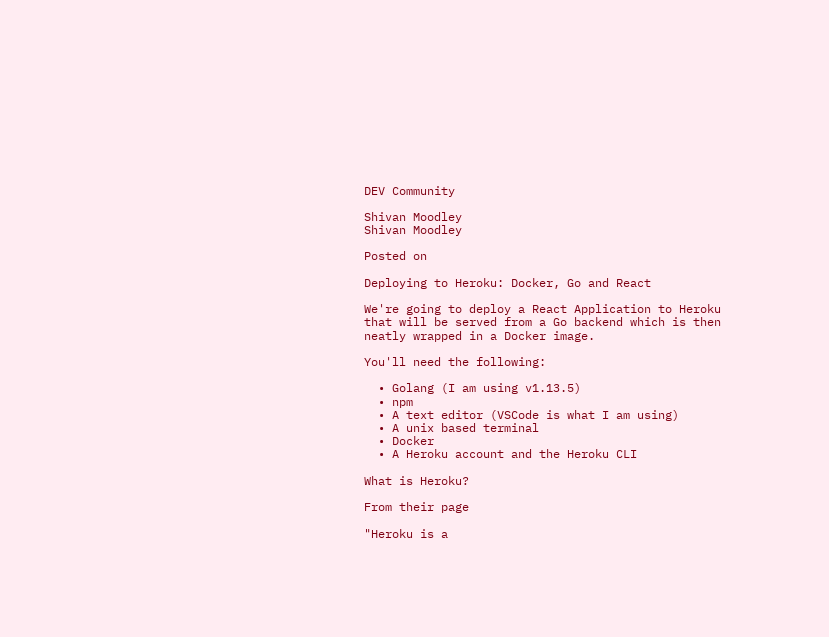DEV Community

Shivan Moodley
Shivan Moodley

Posted on

Deploying to Heroku: Docker, Go and React

We're going to deploy a React Application to Heroku that will be served from a Go backend which is then neatly wrapped in a Docker image.

You'll need the following:

  • Golang (I am using v1.13.5)
  • npm
  • A text editor (VSCode is what I am using)
  • A unix based terminal
  • Docker
  • A Heroku account and the Heroku CLI

What is Heroku?

From their page

"Heroku is a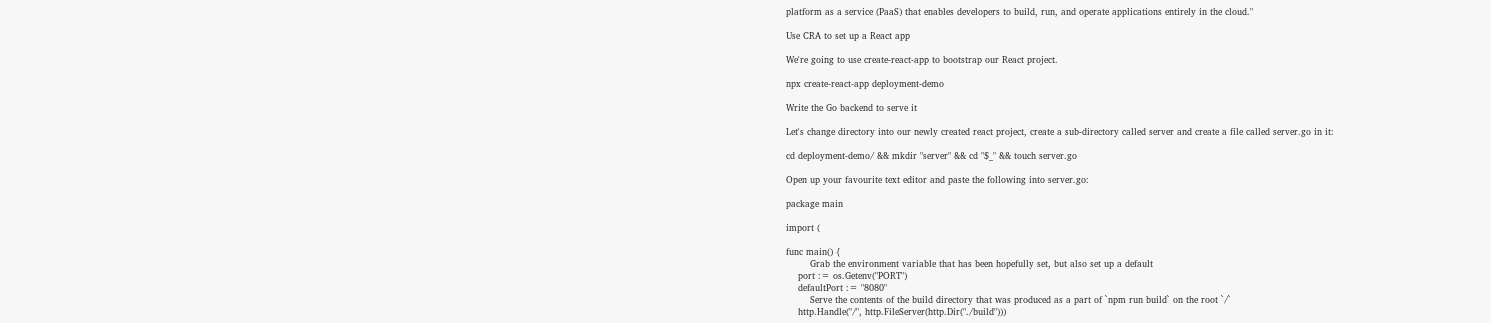platform as a service (PaaS) that enables developers to build, run, and operate applications entirely in the cloud."

Use CRA to set up a React app

We're going to use create-react-app to bootstrap our React project.

npx create-react-app deployment-demo

Write the Go backend to serve it

Let's change directory into our newly created react project, create a sub-directory called server and create a file called server.go in it:

cd deployment-demo/ && mkdir "server" && cd "$_" && touch server.go

Open up your favourite text editor and paste the following into server.go:

package main

import (

func main() {
        Grab the environment variable that has been hopefully set, but also set up a default
    port := os.Getenv("PORT")
    defaultPort := "8080"
        Serve the contents of the build directory that was produced as a part of `npm run build` on the root `/`
    http.Handle("/", http.FileServer(http.Dir("./build")))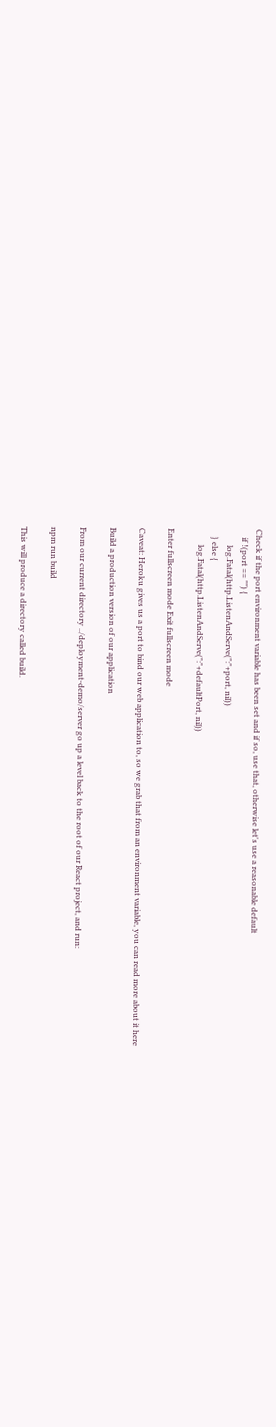Check if the port environment variable has been set and if so, use that, otherwise let's use a reasonable default
    if !(port == "") {
        log.Fatal(http.ListenAndServe(":"+port, nil))
    } else {
        log.Fatal(http.ListenAndServe(":"+defaultPort, nil))

Enter fullscreen mode Exit fullscreen mode

Caveat: Heroku gives us a port to bind our web application to, so we grab that from an environment variable, you can read more about it here

Build a production version of our application

From our current directory ../deployment-demo/server go up a level back to the root of our React project, and run:

npm run build

This will produce a directory called build.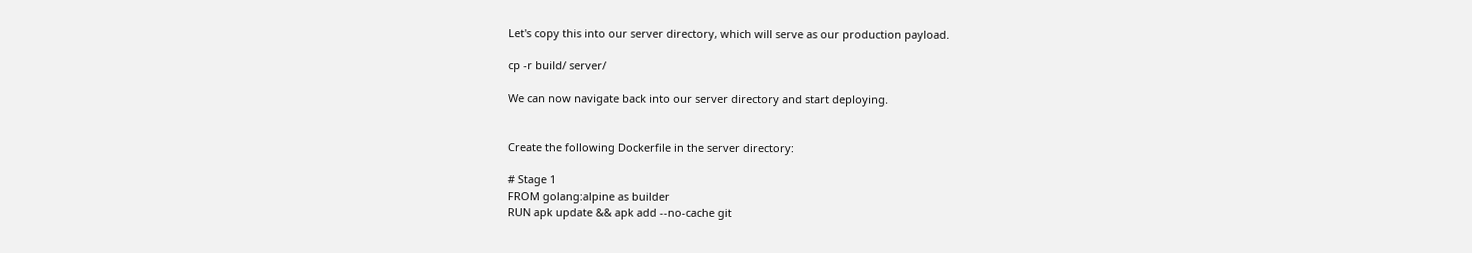Let's copy this into our server directory, which will serve as our production payload.

cp -r build/ server/

We can now navigate back into our server directory and start deploying.


Create the following Dockerfile in the server directory:

# Stage 1
FROM golang:alpine as builder
RUN apk update && apk add --no-cache git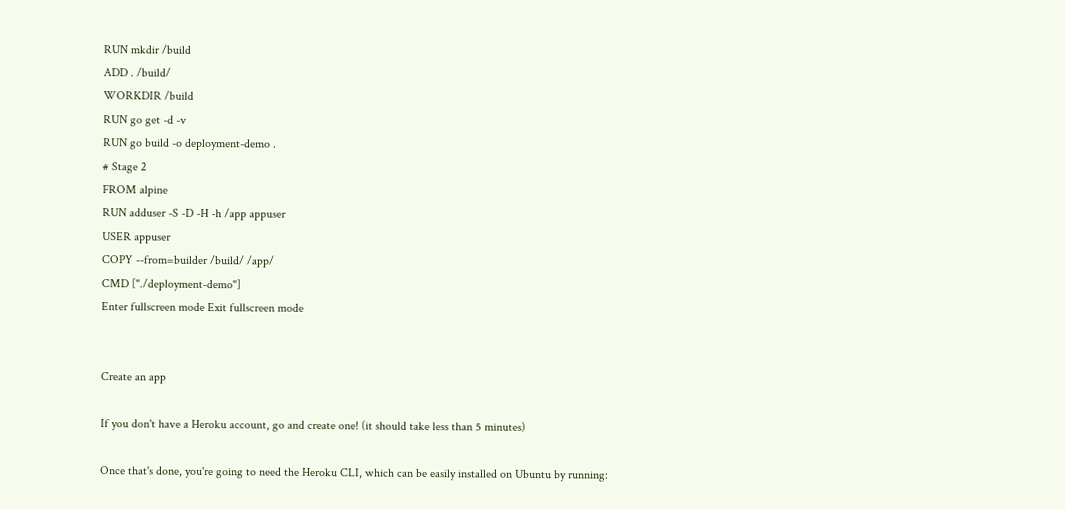RUN mkdir /build
ADD . /build/
WORKDIR /build
RUN go get -d -v
RUN go build -o deployment-demo .
# Stage 2
FROM alpine
RUN adduser -S -D -H -h /app appuser
USER appuser
COPY --from=builder /build/ /app/
CMD ["./deployment-demo"]
Enter fullscreen mode Exit fullscreen mode


Create an app

If you don't have a Heroku account, go and create one! (it should take less than 5 minutes)

Once that's done, you're going to need the Heroku CLI, which can be easily installed on Ubuntu by running: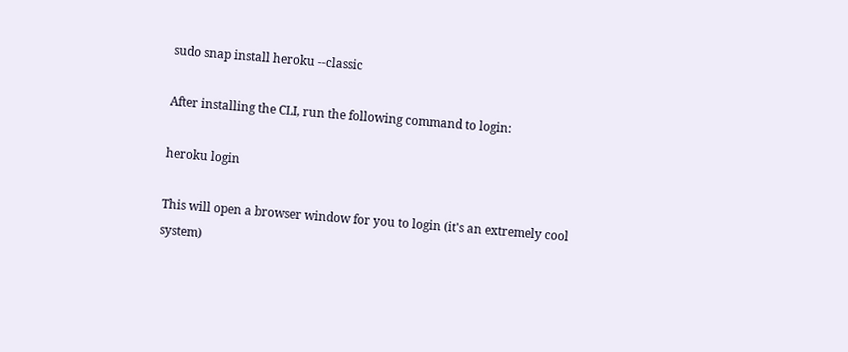sudo snap install heroku --classic

After installing the CLI, run the following command to login:

heroku login

This will open a browser window for you to login (it's an extremely cool system)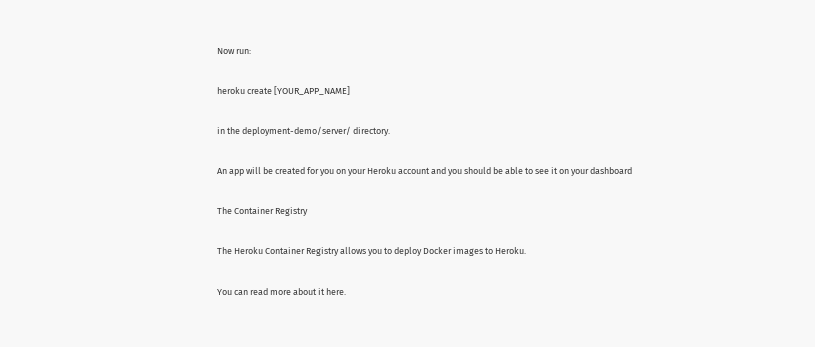Now run:

heroku create [YOUR_APP_NAME]

in the deployment-demo/server/ directory.

An app will be created for you on your Heroku account and you should be able to see it on your dashboard

The Container Registry

The Heroku Container Registry allows you to deploy Docker images to Heroku.

You can read more about it here.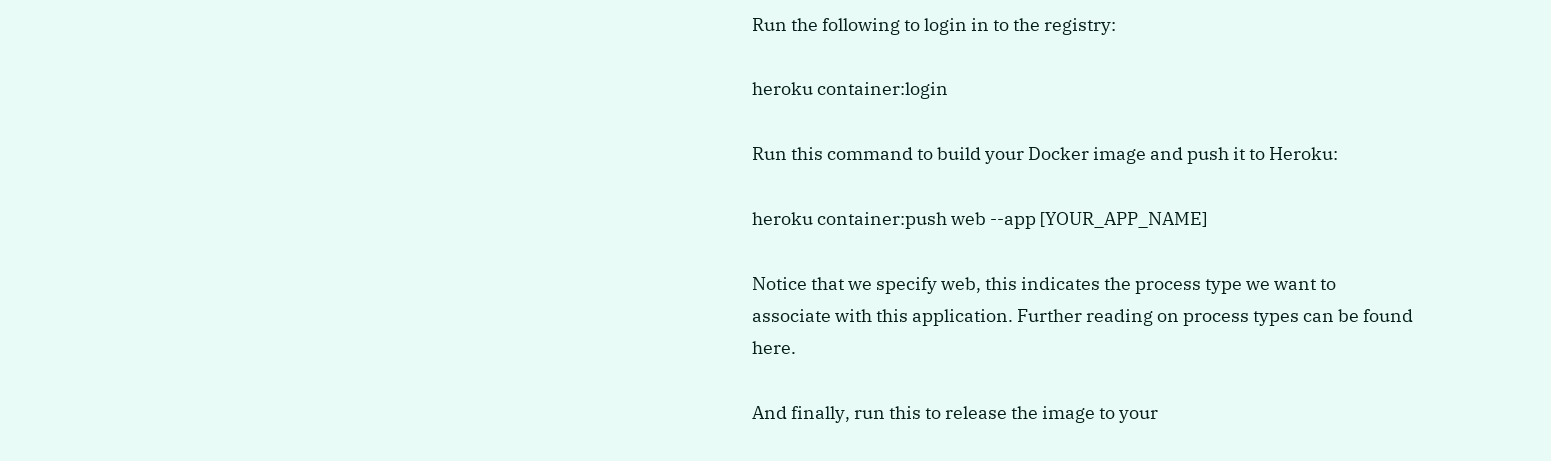Run the following to login in to the registry:

heroku container:login

Run this command to build your Docker image and push it to Heroku:

heroku container:push web --app [YOUR_APP_NAME]

Notice that we specify web, this indicates the process type we want to associate with this application. Further reading on process types can be found here.

And finally, run this to release the image to your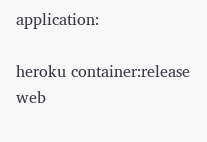application:

heroku container:release web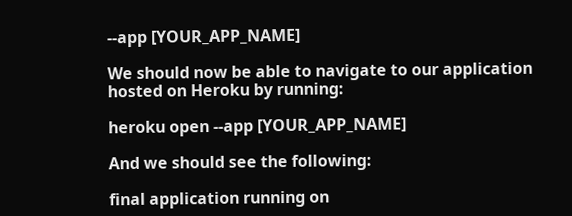--app [YOUR_APP_NAME]

We should now be able to navigate to our application hosted on Heroku by running:

heroku open --app [YOUR_APP_NAME]

And we should see the following:

final application running on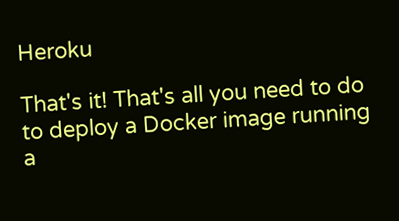Heroku

That's it! That's all you need to do to deploy a Docker image running a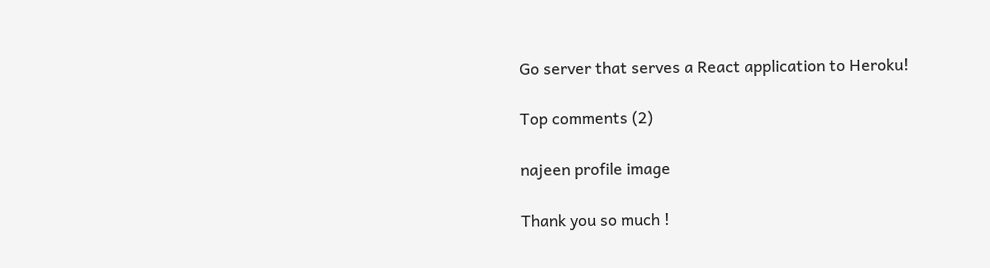Go server that serves a React application to Heroku!

Top comments (2)

najeen profile image

Thank you so much !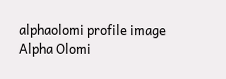alphaolomi profile image
Alpha Olomi